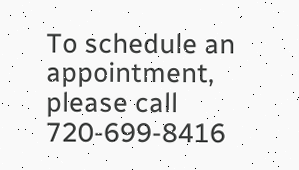To schedule an appointment, please call 720-699-8416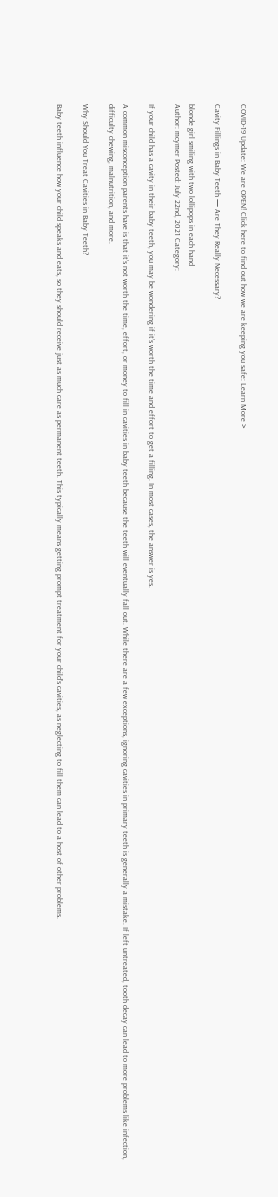COVID-19 Update: We are OPEN! Click here to find out how we are keeping you safe: Learn More >

Cavity Fillings in Baby Teeth — Are They Really Necessary?

blonde girl smiling with two lollipops in each hand
Author: mcymer Posted: July 22nd, 2021 Category:

If your child has a cavity in their baby teeth, you may be wondering if it’s worth the time and effort to get a filling. In most cases, the answer is yes.

A common misconception parents have is that it’s not worth the time, effort, or money to fill in cavities in baby teeth because the teeth will eventually fall out. While there are a few exceptions, ignoring cavities in primary teeth is generally a mistake. If left untreated, tooth decay can lead to more problems like infection, difficulty chewing, malnutrition, and more.

Why Should You Treat Cavities in Baby Teeth?

Baby teeth influence how your child speaks and eats, so they should receive just as much care as permanent teeth. This typically means getting prompt treatment for your child’s cavities, as neglecting to fill them can lead to a host of other problems.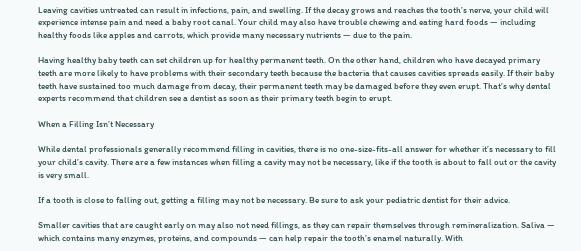Leaving cavities untreated can result in infections, pain, and swelling. If the decay grows and reaches the tooth’s nerve, your child will experience intense pain and need a baby root canal. Your child may also have trouble chewing and eating hard foods — including healthy foods like apples and carrots, which provide many necessary nutrients — due to the pain.

Having healthy baby teeth can set children up for healthy permanent teeth. On the other hand, children who have decayed primary teeth are more likely to have problems with their secondary teeth because the bacteria that causes cavities spreads easily. If their baby teeth have sustained too much damage from decay, their permanent teeth may be damaged before they even erupt. That’s why dental experts recommend that children see a dentist as soon as their primary teeth begin to erupt.

When a Filling Isn’t Necessary

While dental professionals generally recommend filling in cavities, there is no one-size-fits-all answer for whether it’s necessary to fill your child’s cavity. There are a few instances when filling a cavity may not be necessary, like if the tooth is about to fall out or the cavity is very small.

If a tooth is close to falling out, getting a filling may not be necessary. Be sure to ask your pediatric dentist for their advice.

Smaller cavities that are caught early on may also not need fillings, as they can repair themselves through remineralization. Saliva — which contains many enzymes, proteins, and compounds — can help repair the tooth’s enamel naturally. With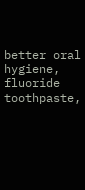better oral hygiene, fluoride toothpaste,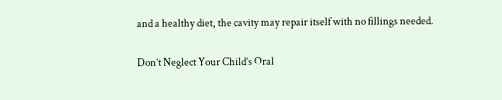and a healthy diet, the cavity may repair itself with no fillings needed.

Don’t Neglect Your Child’s Oral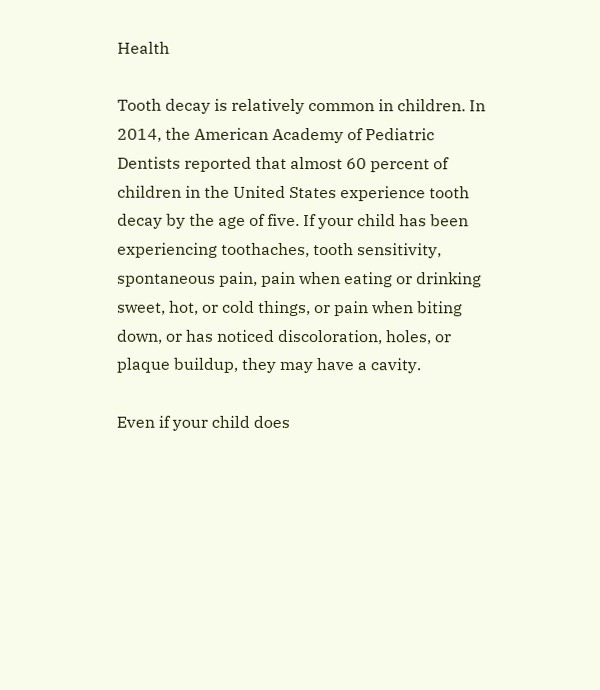Health

Tooth decay is relatively common in children. In 2014, the American Academy of Pediatric Dentists reported that almost 60 percent of children in the United States experience tooth decay by the age of five. If your child has been experiencing toothaches, tooth sensitivity, spontaneous pain, pain when eating or drinking sweet, hot, or cold things, or pain when biting down, or has noticed discoloration, holes, or plaque buildup, they may have a cavity.

Even if your child does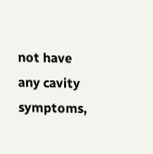not have any cavity symptoms,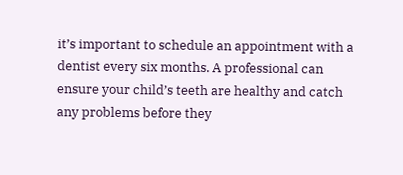it’s important to schedule an appointment with a dentist every six months. A professional can ensure your child’s teeth are healthy and catch any problems before they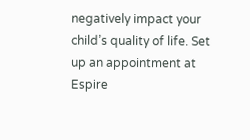negatively impact your child’s quality of life. Set up an appointment at Espire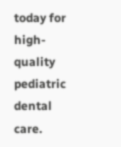today for high-quality pediatric dental care.